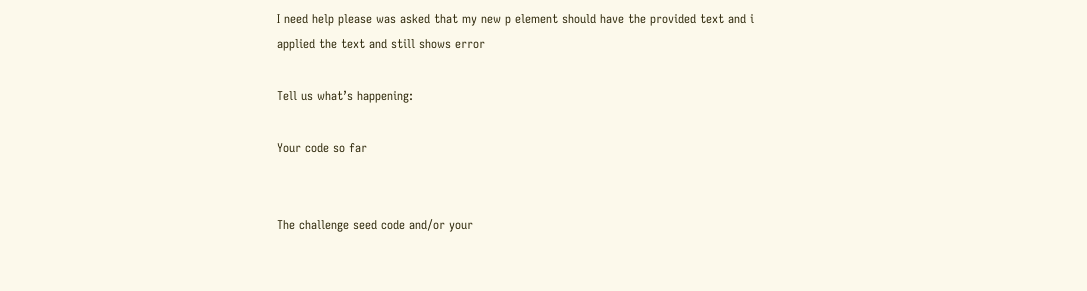I need help please was asked that my new p element should have the provided text and i applied the text and still shows error

Tell us what’s happening:

Your code so far


The challenge seed code and/or your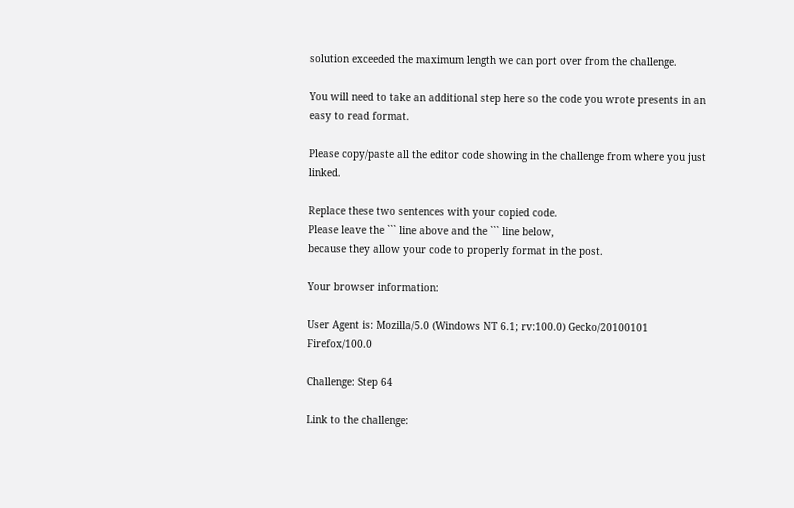solution exceeded the maximum length we can port over from the challenge.

You will need to take an additional step here so the code you wrote presents in an easy to read format.

Please copy/paste all the editor code showing in the challenge from where you just linked.

Replace these two sentences with your copied code.
Please leave the ``` line above and the ``` line below,
because they allow your code to properly format in the post.

Your browser information:

User Agent is: Mozilla/5.0 (Windows NT 6.1; rv:100.0) Gecko/20100101 Firefox/100.0

Challenge: Step 64

Link to the challenge: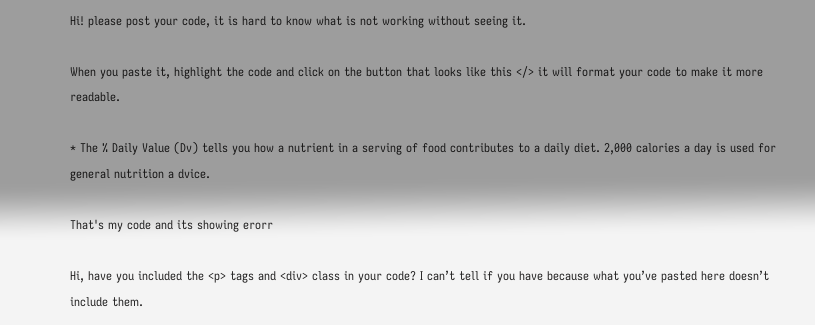Hi! please post your code, it is hard to know what is not working without seeing it.

When you paste it, highlight the code and click on the button that looks like this </> it will format your code to make it more readable.

* The % Daily Value (Dv) tells you how a nutrient in a serving of food contributes to a daily diet. 2,000 calories a day is used for general nutrition a dvice.

That's my code and its showing erorr

Hi, have you included the <p> tags and <div> class in your code? I can’t tell if you have because what you’ve pasted here doesn’t include them.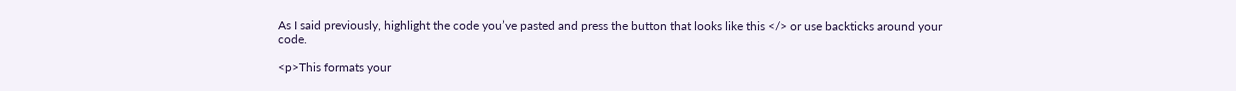As I said previously, highlight the code you’ve pasted and press the button that looks like this </> or use backticks around your code.

<p>This formats your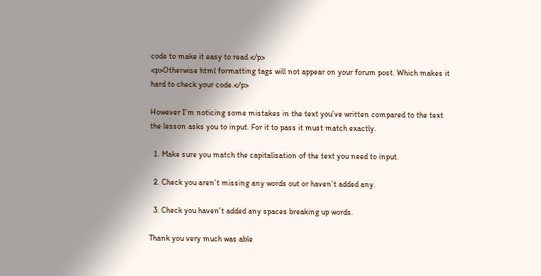code to make it easy to read.</p>
<p>Otherwise html formatting tags will not appear on your forum post. Which makes it hard to check your code.</p>

However I’m noticing some mistakes in the text you’ve written compared to the text the lesson asks you to input. For it to pass it must match exactly.

  1. Make sure you match the capitalisation of the text you need to input.

  2. Check you aren’t missing any words out or haven’t added any.

  3. Check you haven’t added any spaces breaking up words.

Thank you very much was able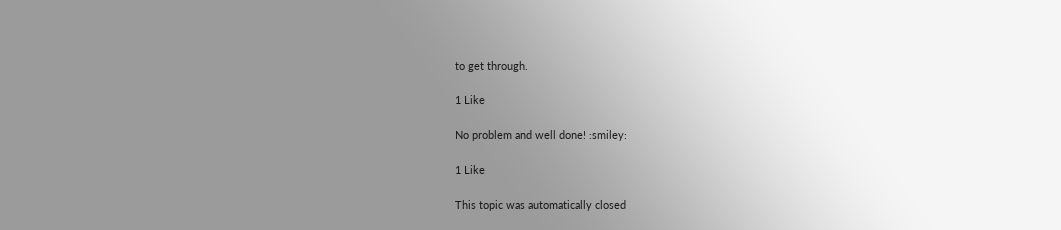to get through.

1 Like

No problem and well done! :smiley:

1 Like

This topic was automatically closed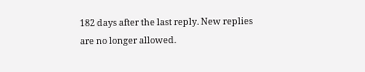182 days after the last reply. New replies are no longer allowed.